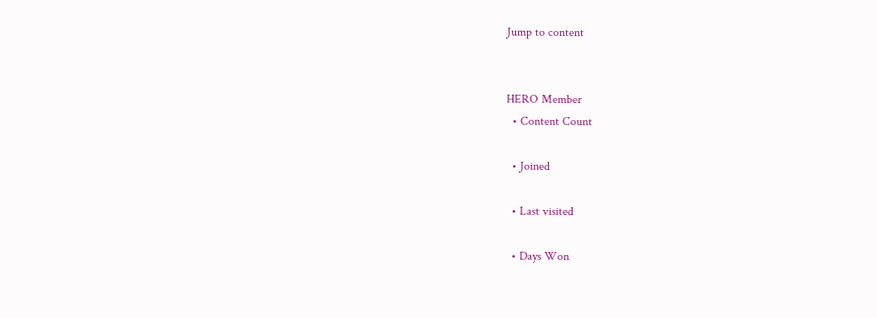Jump to content


HERO Member
  • Content Count

  • Joined

  • Last visited

  • Days Won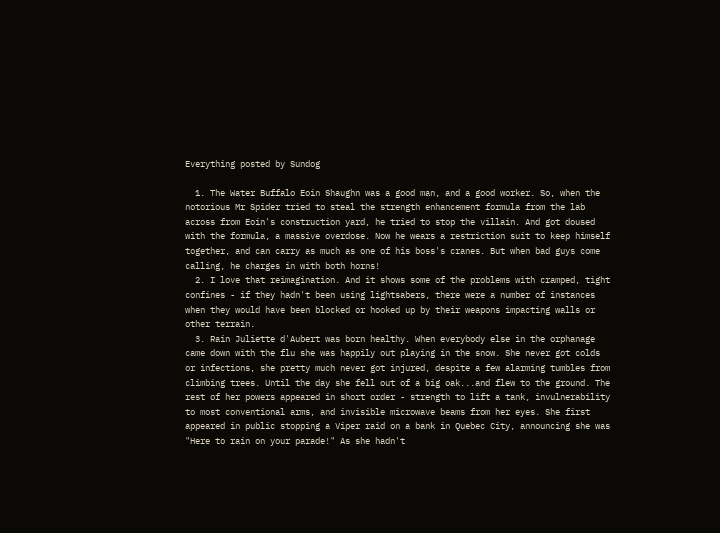Everything posted by Sundog

  1. The Water Buffalo Eoin Shaughn was a good man, and a good worker. So, when the notorious Mr Spider tried to steal the strength enhancement formula from the lab across from Eoin's construction yard, he tried to stop the villain. And got doused with the formula, a massive overdose. Now he wears a restriction suit to keep himself together, and can carry as much as one of his boss's cranes. But when bad guys come calling, he charges in with both horns!
  2. I love that reimagination. And it shows some of the problems with cramped, tight confines - if they hadn't been using lightsabers, there were a number of instances when they would have been blocked or hooked up by their weapons impacting walls or other terrain.
  3. Rain Juliette d'Aubert was born healthy. When everybody else in the orphanage came down with the flu she was happily out playing in the snow. She never got colds or infections, she pretty much never got injured, despite a few alarming tumbles from climbing trees. Until the day she fell out of a big oak...and flew to the ground. The rest of her powers appeared in short order - strength to lift a tank, invulnerability to most conventional arms, and invisible microwave beams from her eyes. She first appeared in public stopping a Viper raid on a bank in Quebec City, announcing she was "Here to rain on your parade!" As she hadn't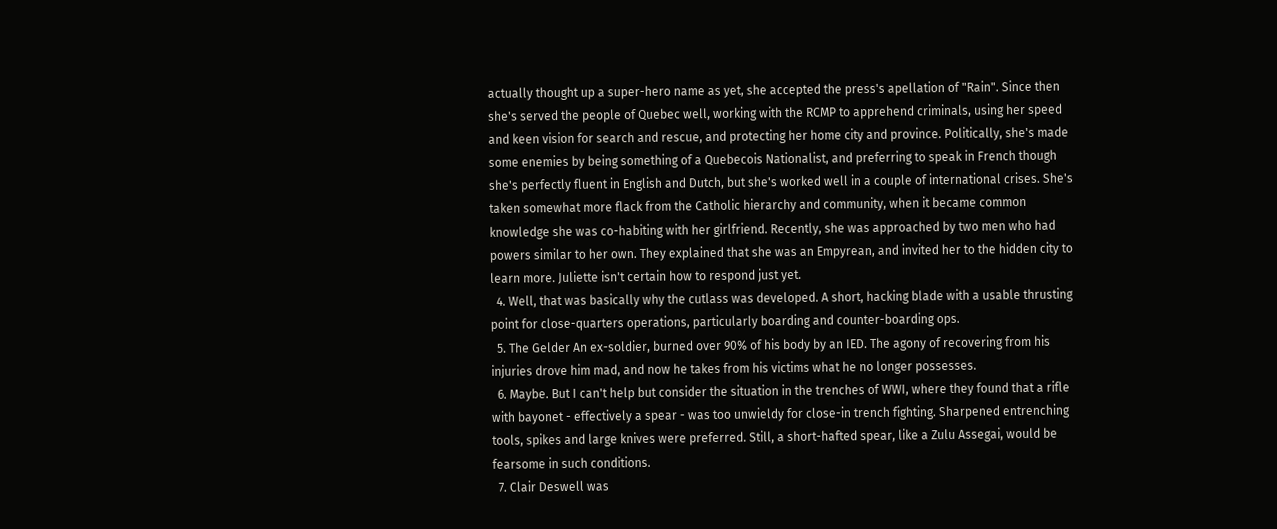actually thought up a super-hero name as yet, she accepted the press's apellation of "Rain". Since then she's served the people of Quebec well, working with the RCMP to apprehend criminals, using her speed and keen vision for search and rescue, and protecting her home city and province. Politically, she's made some enemies by being something of a Quebecois Nationalist, and preferring to speak in French though she's perfectly fluent in English and Dutch, but she's worked well in a couple of international crises. She's taken somewhat more flack from the Catholic hierarchy and community, when it became common knowledge she was co-habiting with her girlfriend. Recently, she was approached by two men who had powers similar to her own. They explained that she was an Empyrean, and invited her to the hidden city to learn more. Juliette isn't certain how to respond just yet.
  4. Well, that was basically why the cutlass was developed. A short, hacking blade with a usable thrusting point for close-quarters operations, particularly boarding and counter-boarding ops.
  5. The Gelder An ex-soldier, burned over 90% of his body by an IED. The agony of recovering from his injuries drove him mad, and now he takes from his victims what he no longer possesses.
  6. Maybe. But I can't help but consider the situation in the trenches of WWI, where they found that a rifle with bayonet - effectively a spear - was too unwieldy for close-in trench fighting. Sharpened entrenching tools, spikes and large knives were preferred. Still, a short-hafted spear, like a Zulu Assegai, would be fearsome in such conditions.
  7. Clair Deswell was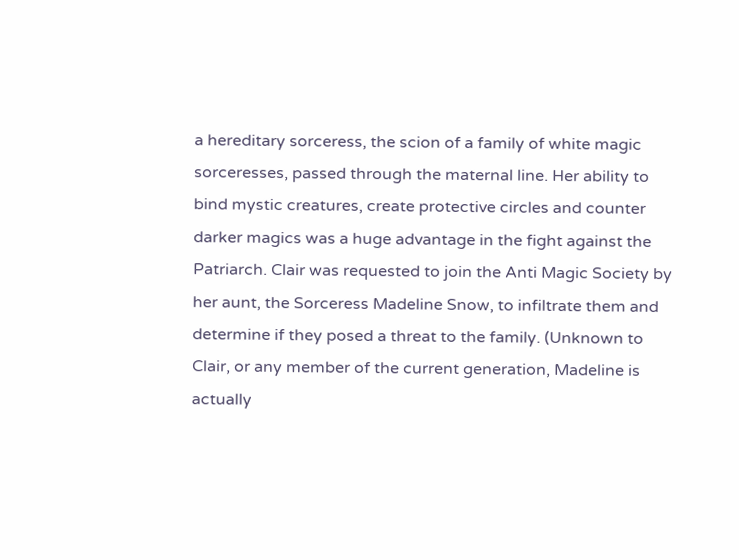a hereditary sorceress, the scion of a family of white magic sorceresses, passed through the maternal line. Her ability to bind mystic creatures, create protective circles and counter darker magics was a huge advantage in the fight against the Patriarch. Clair was requested to join the Anti Magic Society by her aunt, the Sorceress Madeline Snow, to infiltrate them and determine if they posed a threat to the family. (Unknown to Clair, or any member of the current generation, Madeline is actually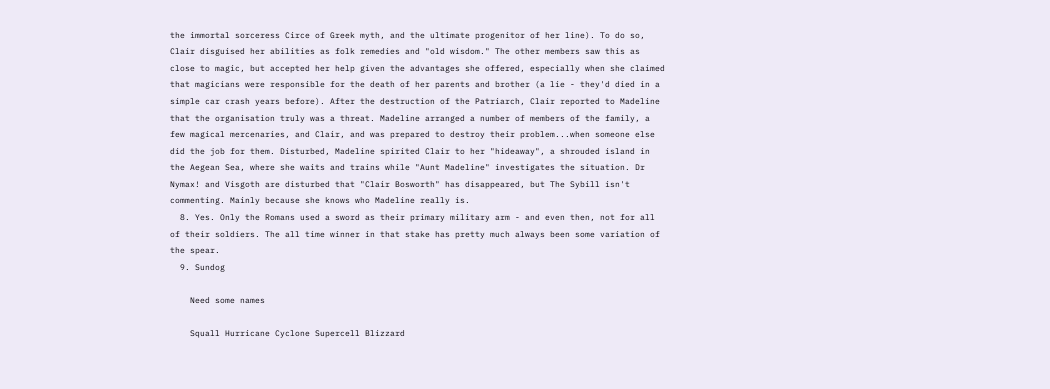the immortal sorceress Circe of Greek myth, and the ultimate progenitor of her line). To do so, Clair disguised her abilities as folk remedies and "old wisdom." The other members saw this as close to magic, but accepted her help given the advantages she offered, especially when she claimed that magicians were responsible for the death of her parents and brother (a lie - they'd died in a simple car crash years before). After the destruction of the Patriarch, Clair reported to Madeline that the organisation truly was a threat. Madeline arranged a number of members of the family, a few magical mercenaries, and Clair, and was prepared to destroy their problem...when someone else did the job for them. Disturbed, Madeline spirited Clair to her "hideaway", a shrouded island in the Aegean Sea, where she waits and trains while "Aunt Madeline" investigates the situation. Dr Nymax! and Visgoth are disturbed that "Clair Bosworth" has disappeared, but The Sybill isn't commenting. Mainly because she knows who Madeline really is.
  8. Yes. Only the Romans used a sword as their primary military arm - and even then, not for all of their soldiers. The all time winner in that stake has pretty much always been some variation of the spear.
  9. Sundog

    Need some names

    Squall Hurricane Cyclone Supercell Blizzard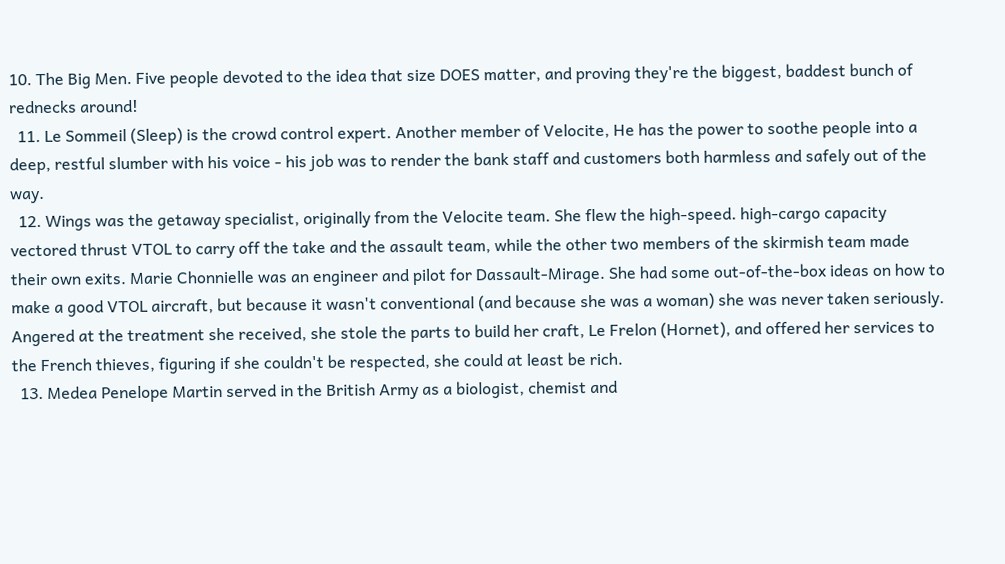10. The Big Men. Five people devoted to the idea that size DOES matter, and proving they're the biggest, baddest bunch of rednecks around!
  11. Le Sommeil (Sleep) is the crowd control expert. Another member of Velocite, He has the power to soothe people into a deep, restful slumber with his voice - his job was to render the bank staff and customers both harmless and safely out of the way.
  12. Wings was the getaway specialist, originally from the Velocite team. She flew the high-speed. high-cargo capacity vectored thrust VTOL to carry off the take and the assault team, while the other two members of the skirmish team made their own exits. Marie Chonnielle was an engineer and pilot for Dassault-Mirage. She had some out-of-the-box ideas on how to make a good VTOL aircraft, but because it wasn't conventional (and because she was a woman) she was never taken seriously. Angered at the treatment she received, she stole the parts to build her craft, Le Frelon (Hornet), and offered her services to the French thieves, figuring if she couldn't be respected, she could at least be rich.
  13. Medea Penelope Martin served in the British Army as a biologist, chemist and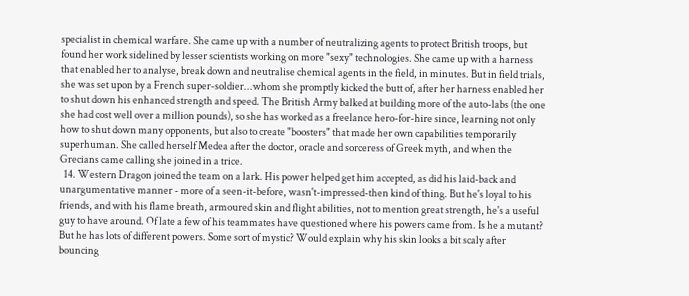specialist in chemical warfare. She came up with a number of neutralizing agents to protect British troops, but found her work sidelined by lesser scientists working on more "sexy" technologies. She came up with a harness that enabled her to analyse, break down and neutralise chemical agents in the field, in minutes. But in field trials, she was set upon by a French super-soldier...whom she promptly kicked the butt of, after her harness enabled her to shut down his enhanced strength and speed. The British Army balked at building more of the auto-labs (the one she had cost well over a million pounds), so she has worked as a freelance hero-for-hire since, learning not only how to shut down many opponents, but also to create "boosters" that made her own capabilities temporarily superhuman. She called herself Medea after the doctor, oracle and sorceress of Greek myth, and when the Grecians came calling she joined in a trice.
  14. Western Dragon joined the team on a lark. His power helped get him accepted, as did his laid-back and unargumentative manner - more of a seen-it-before, wasn't-impressed-then kind of thing. But he's loyal to his friends, and with his flame breath, armoured skin and flight abilities, not to mention great strength, he's a useful guy to have around. Of late a few of his teammates have questioned where his powers came from. Is he a mutant? But he has lots of different powers. Some sort of mystic? Would explain why his skin looks a bit scaly after bouncing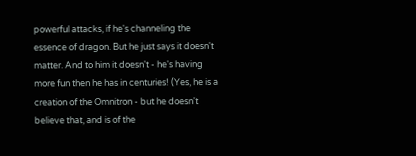powerful attacks, if he's channeling the essence of dragon. But he just says it doesn't matter. And to him it doesn't - he's having more fun then he has in centuries! (Yes, he is a creation of the Omnitron - but he doesn't believe that, and is of the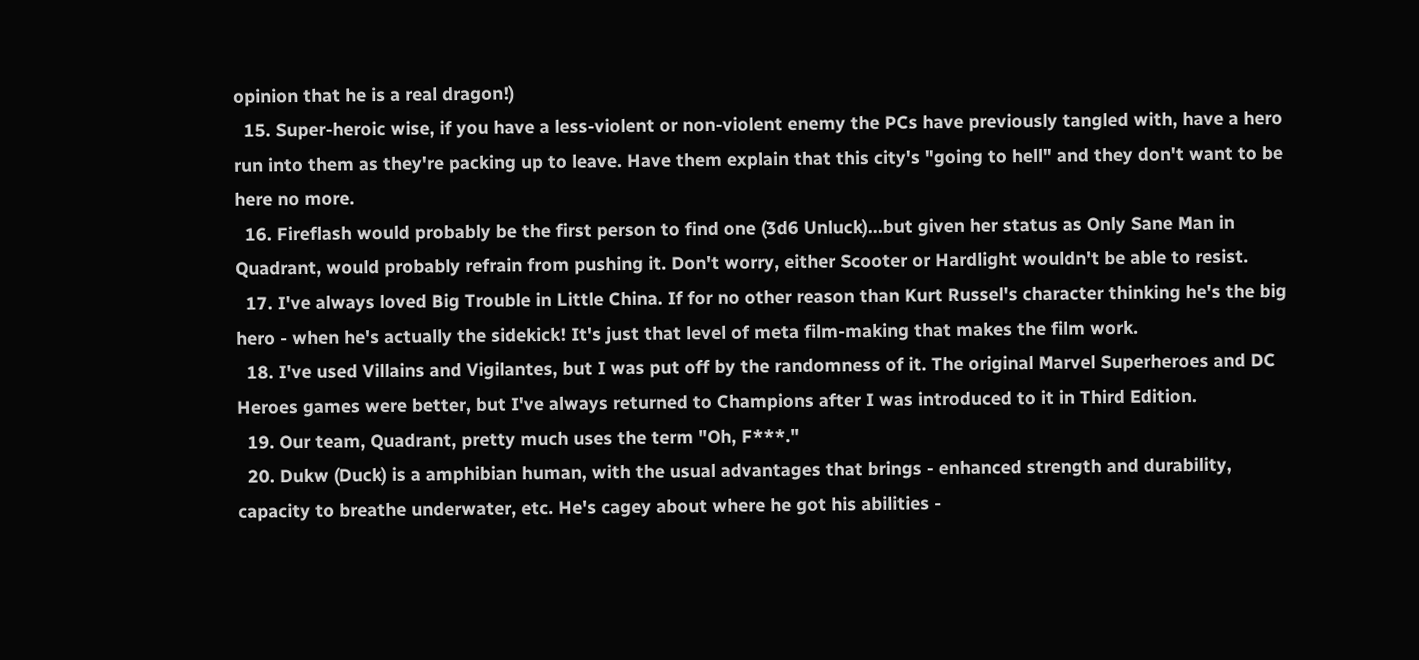opinion that he is a real dragon!)
  15. Super-heroic wise, if you have a less-violent or non-violent enemy the PCs have previously tangled with, have a hero run into them as they're packing up to leave. Have them explain that this city's "going to hell" and they don't want to be here no more.
  16. Fireflash would probably be the first person to find one (3d6 Unluck)...but given her status as Only Sane Man in Quadrant, would probably refrain from pushing it. Don't worry, either Scooter or Hardlight wouldn't be able to resist.
  17. I've always loved Big Trouble in Little China. If for no other reason than Kurt Russel's character thinking he's the big hero - when he's actually the sidekick! It's just that level of meta film-making that makes the film work.
  18. I've used Villains and Vigilantes, but I was put off by the randomness of it. The original Marvel Superheroes and DC Heroes games were better, but I've always returned to Champions after I was introduced to it in Third Edition.
  19. Our team, Quadrant, pretty much uses the term "Oh, F***."
  20. Dukw (Duck) is a amphibian human, with the usual advantages that brings - enhanced strength and durability, capacity to breathe underwater, etc. He's cagey about where he got his abilities -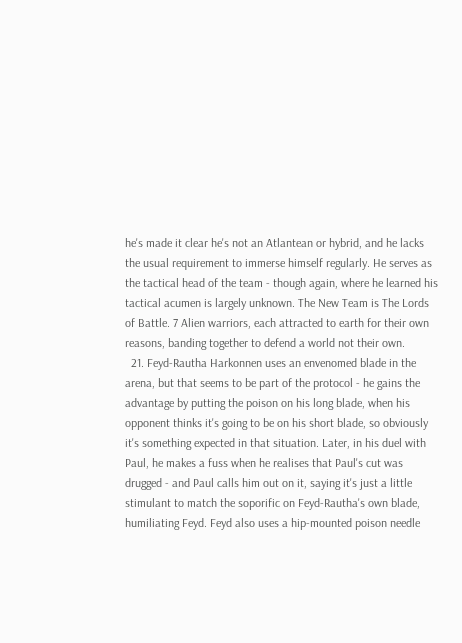he's made it clear he's not an Atlantean or hybrid, and he lacks the usual requirement to immerse himself regularly. He serves as the tactical head of the team - though again, where he learned his tactical acumen is largely unknown. The New Team is The Lords of Battle. 7 Alien warriors, each attracted to earth for their own reasons, banding together to defend a world not their own.
  21. Feyd-Rautha Harkonnen uses an envenomed blade in the arena, but that seems to be part of the protocol - he gains the advantage by putting the poison on his long blade, when his opponent thinks it's going to be on his short blade, so obviously it's something expected in that situation. Later, in his duel with Paul, he makes a fuss when he realises that Paul's cut was drugged - and Paul calls him out on it, saying it's just a little stimulant to match the soporific on Feyd-Rautha's own blade, humiliating Feyd. Feyd also uses a hip-mounted poison needle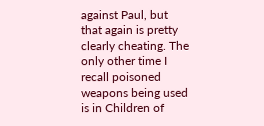against Paul, but that again is pretty clearly cheating. The only other time I recall poisoned weapons being used is in Children of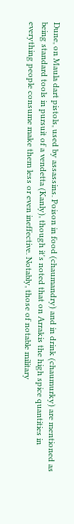Dune, on Maula dart pistols, used by assassins. Poison in food (chaumandry) and in drink (chaumurky) are mentioned as being standard tools in pursuit of a vendetta (Kanly), though it's noted that on Arrakis the high spice quantities in everything people consume make them less or even ineffective. Notably, those of notable military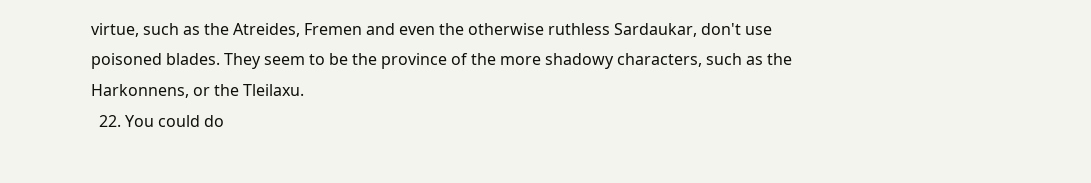virtue, such as the Atreides, Fremen and even the otherwise ruthless Sardaukar, don't use poisoned blades. They seem to be the province of the more shadowy characters, such as the Harkonnens, or the Tleilaxu.
  22. You could do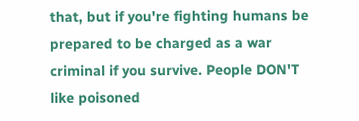that, but if you're fighting humans be prepared to be charged as a war criminal if you survive. People DON'T like poisoned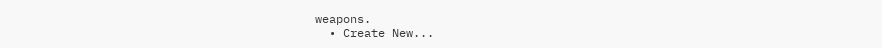weapons.
  • Create New...